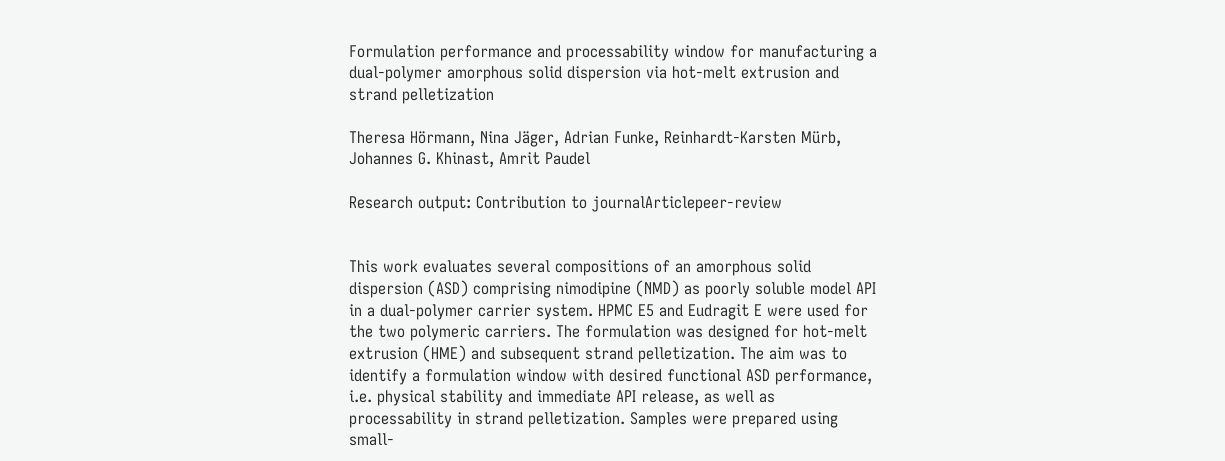Formulation performance and processability window for manufacturing a dual-polymer amorphous solid dispersion via hot-melt extrusion and strand pelletization

Theresa Hörmann, Nina Jäger, Adrian Funke, Reinhardt-Karsten Mürb, Johannes G. Khinast, Amrit Paudel

Research output: Contribution to journalArticlepeer-review


This work evaluates several compositions of an amorphous solid dispersion (ASD) comprising nimodipine (NMD) as poorly soluble model API in a dual-polymer carrier system. HPMC E5 and Eudragit E were used for the two polymeric carriers. The formulation was designed for hot-melt extrusion (HME) and subsequent strand pelletization. The aim was to identify a formulation window with desired functional ASD performance, i.e. physical stability and immediate API release, as well as processability in strand pelletization. Samples were prepared using small-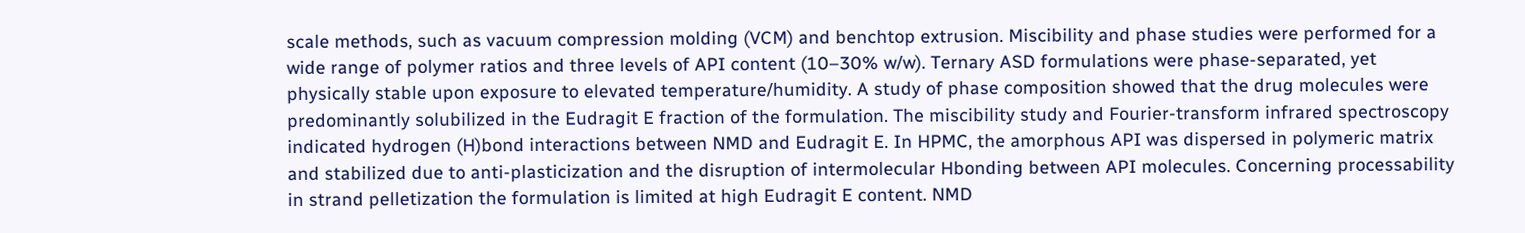scale methods, such as vacuum compression molding (VCM) and benchtop extrusion. Miscibility and phase studies were performed for a wide range of polymer ratios and three levels of API content (10–30% w/w). Ternary ASD formulations were phase-separated, yet physically stable upon exposure to elevated temperature/humidity. A study of phase composition showed that the drug molecules were predominantly solubilized in the Eudragit E fraction of the formulation. The miscibility study and Fourier-transform infrared spectroscopy indicated hydrogen (H)bond interactions between NMD and Eudragit E. In HPMC, the amorphous API was dispersed in polymeric matrix and stabilized due to anti-plasticization and the disruption of intermolecular Hbonding between API molecules. Concerning processability in strand pelletization the formulation is limited at high Eudragit E content. NMD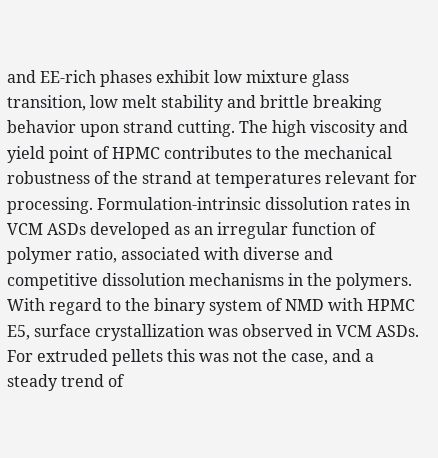and EE-rich phases exhibit low mixture glass transition, low melt stability and brittle breaking behavior upon strand cutting. The high viscosity and yield point of HPMC contributes to the mechanical robustness of the strand at temperatures relevant for processing. Formulation-intrinsic dissolution rates in VCM ASDs developed as an irregular function of polymer ratio, associated with diverse and competitive dissolution mechanisms in the polymers. With regard to the binary system of NMD with HPMC E5, surface crystallization was observed in VCM ASDs. For extruded pellets this was not the case, and a steady trend of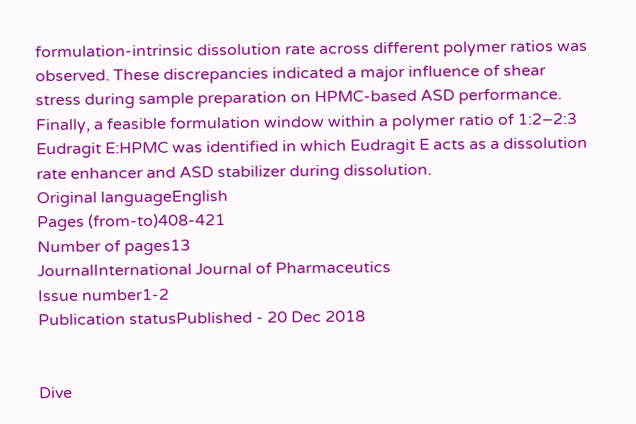formulation-intrinsic dissolution rate across different polymer ratios was observed. These discrepancies indicated a major influence of shear stress during sample preparation on HPMC-based ASD performance. Finally, a feasible formulation window within a polymer ratio of 1:2–2:3 Eudragit E:HPMC was identified in which Eudragit E acts as a dissolution rate enhancer and ASD stabilizer during dissolution.
Original languageEnglish
Pages (from-to)408-421
Number of pages13
JournalInternational Journal of Pharmaceutics
Issue number1-2
Publication statusPublished - 20 Dec 2018


Dive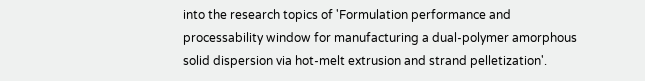into the research topics of 'Formulation performance and processability window for manufacturing a dual-polymer amorphous solid dispersion via hot-melt extrusion and strand pelletization'.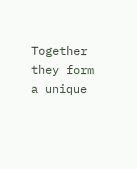Together they form a unique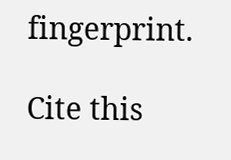fingerprint.

Cite this